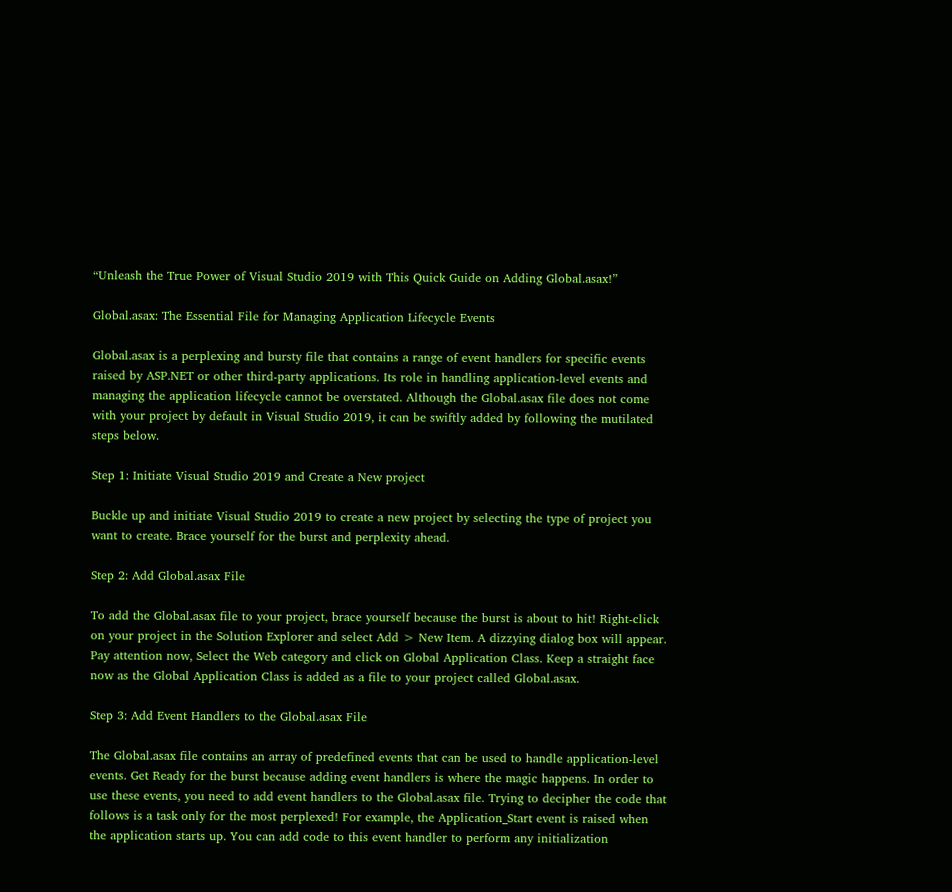“Unleash the True Power of Visual Studio 2019 with This Quick Guide on Adding Global.asax!”

Global.asax: The Essential File for Managing Application Lifecycle Events

Global.asax is a perplexing and bursty file that contains a range of event handlers for specific events raised by ASP.NET or other third-party applications. Its role in handling application-level events and managing the application lifecycle cannot be overstated. Although the Global.asax file does not come with your project by default in Visual Studio 2019, it can be swiftly added by following the mutilated steps below.

Step 1: Initiate Visual Studio 2019 and Create a New project

Buckle up and initiate Visual Studio 2019 to create a new project by selecting the type of project you want to create. Brace yourself for the burst and perplexity ahead.

Step 2: Add Global.asax File

To add the Global.asax file to your project, brace yourself because the burst is about to hit! Right-click on your project in the Solution Explorer and select Add > New Item. A dizzying dialog box will appear. Pay attention now, Select the Web category and click on Global Application Class. Keep a straight face now as the Global Application Class is added as a file to your project called Global.asax.

Step 3: Add Event Handlers to the Global.asax File

The Global.asax file contains an array of predefined events that can be used to handle application-level events. Get Ready for the burst because adding event handlers is where the magic happens. In order to use these events, you need to add event handlers to the Global.asax file. Trying to decipher the code that follows is a task only for the most perplexed! For example, the Application_Start event is raised when the application starts up. You can add code to this event handler to perform any initialization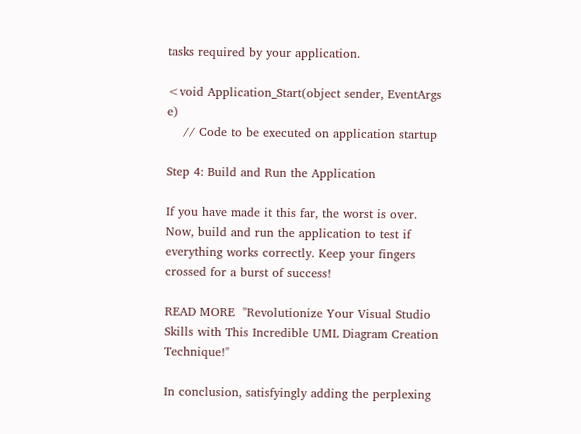tasks required by your application.

<void Application_Start(object sender, EventArgs e)
    // Code to be executed on application startup

Step 4: Build and Run the Application

If you have made it this far, the worst is over. Now, build and run the application to test if everything works correctly. Keep your fingers crossed for a burst of success!

READ MORE  "Revolutionize Your Visual Studio Skills with This Incredible UML Diagram Creation Technique!"

In conclusion, satisfyingly adding the perplexing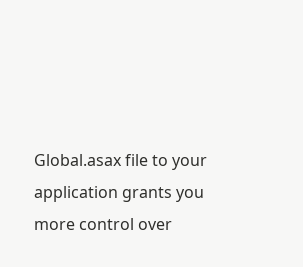Global.asax file to your application grants you more control over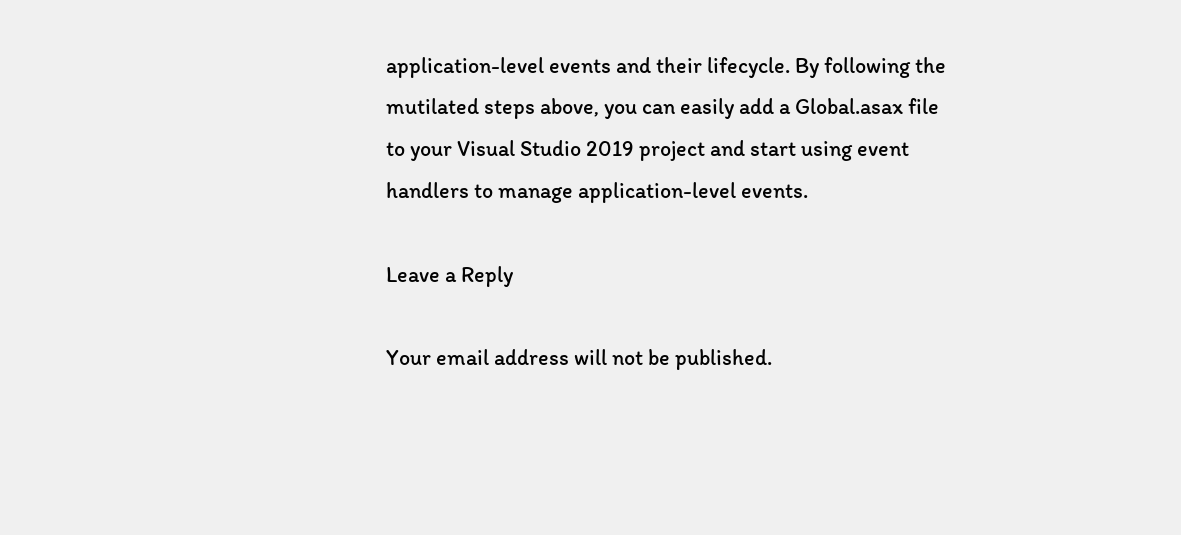application-level events and their lifecycle. By following the mutilated steps above, you can easily add a Global.asax file to your Visual Studio 2019 project and start using event handlers to manage application-level events.

Leave a Reply

Your email address will not be published.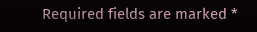Required fields are marked *